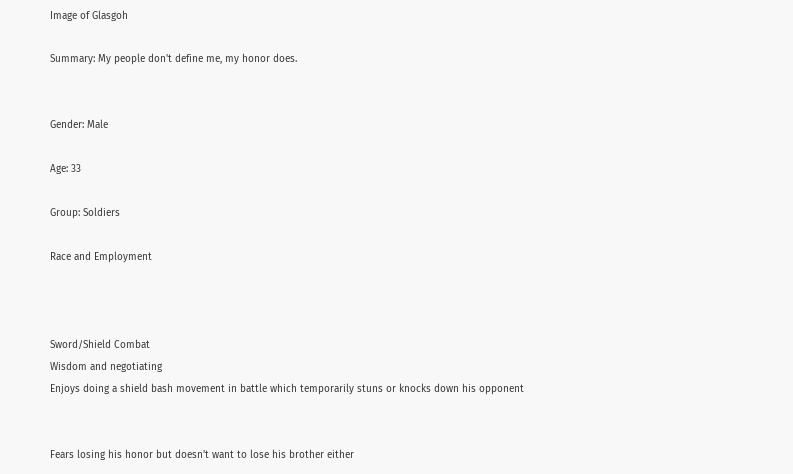Image of Glasgoh

Summary: My people don't define me, my honor does.


Gender: Male

Age: 33

Group: Soldiers

Race and Employment



Sword/Shield Combat
Wisdom and negotiating
Enjoys doing a shield bash movement in battle which temporarily stuns or knocks down his opponent


Fears losing his honor but doesn't want to lose his brother either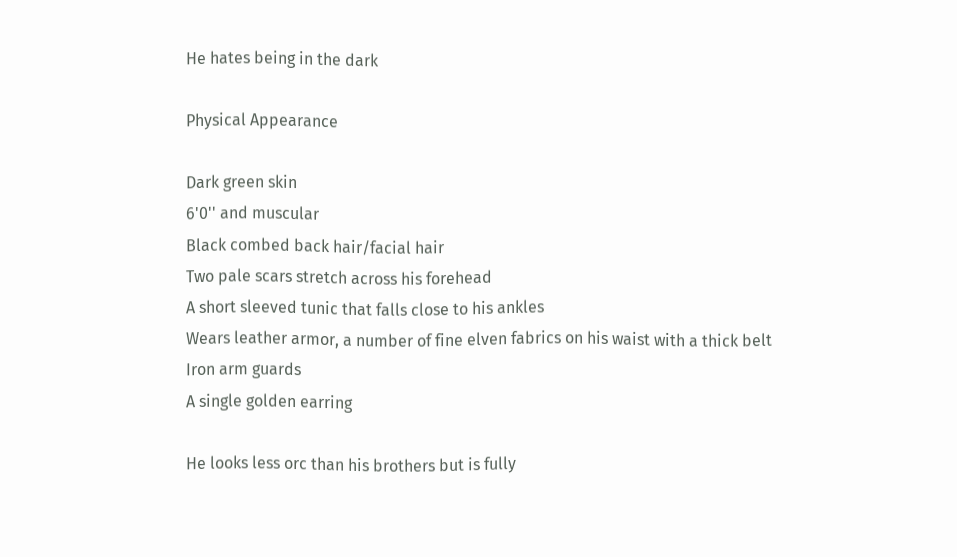He hates being in the dark

Physical Appearance

Dark green skin
6'0'' and muscular
Black combed back hair/facial hair
Two pale scars stretch across his forehead
A short sleeved tunic that falls close to his ankles
Wears leather armor, a number of fine elven fabrics on his waist with a thick belt
Iron arm guards
A single golden earring

He looks less orc than his brothers but is fully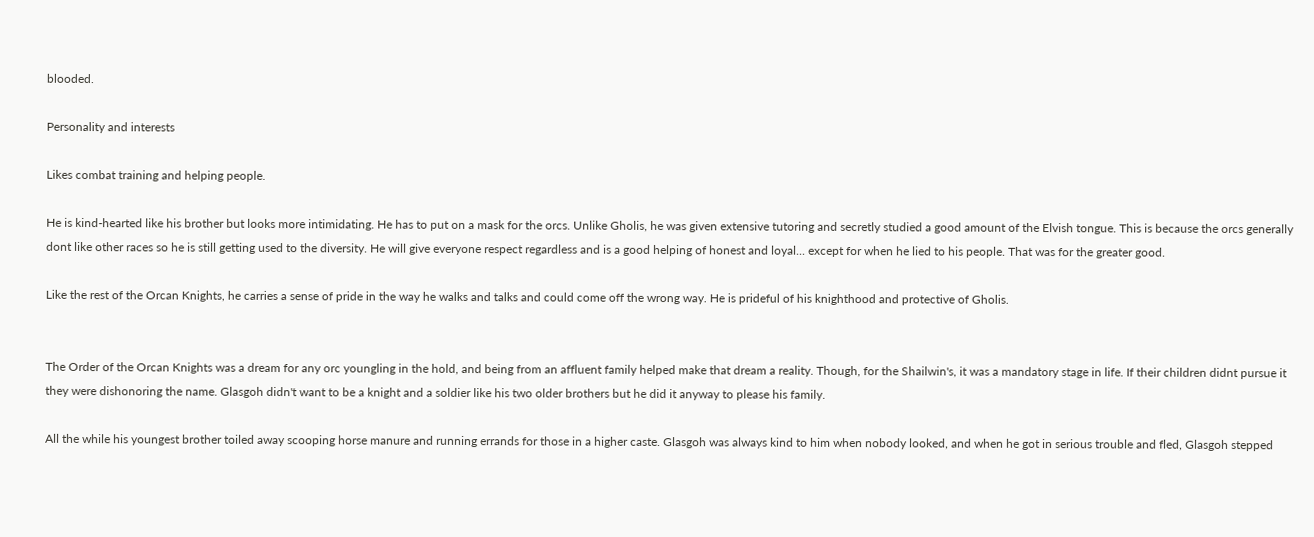blooded.

Personality and interests

Likes combat training and helping people.

He is kind-hearted like his brother but looks more intimidating. He has to put on a mask for the orcs. Unlike Gholis, he was given extensive tutoring and secretly studied a good amount of the Elvish tongue. This is because the orcs generally dont like other races so he is still getting used to the diversity. He will give everyone respect regardless and is a good helping of honest and loyal... except for when he lied to his people. That was for the greater good.

Like the rest of the Orcan Knights, he carries a sense of pride in the way he walks and talks and could come off the wrong way. He is prideful of his knighthood and protective of Gholis.


The Order of the Orcan Knights was a dream for any orc youngling in the hold, and being from an affluent family helped make that dream a reality. Though, for the Shailwin's, it was a mandatory stage in life. If their children didnt pursue it they were dishonoring the name. Glasgoh didn't want to be a knight and a soldier like his two older brothers but he did it anyway to please his family.

All the while his youngest brother toiled away scooping horse manure and running errands for those in a higher caste. Glasgoh was always kind to him when nobody looked, and when he got in serious trouble and fled, Glasgoh stepped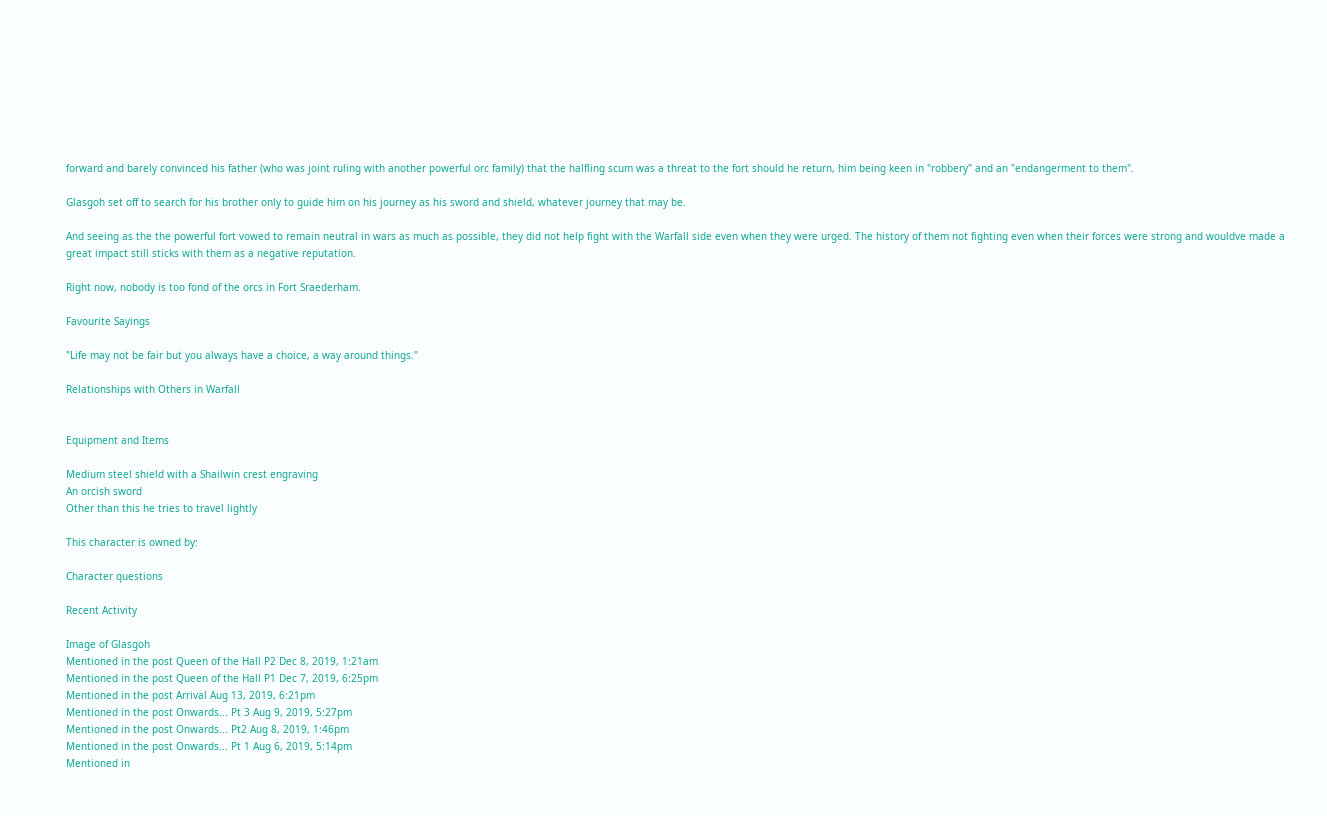forward and barely convinced his father (who was joint ruling with another powerful orc family) that the halfling scum was a threat to the fort should he return, him being keen in "robbery" and an "endangerment to them".

Glasgoh set off to search for his brother only to guide him on his journey as his sword and shield, whatever journey that may be.

And seeing as the the powerful fort vowed to remain neutral in wars as much as possible, they did not help fight with the Warfall side even when they were urged. The history of them not fighting even when their forces were strong and wouldve made a great impact still sticks with them as a negative reputation.

Right now, nobody is too fond of the orcs in Fort Sraederham.

Favourite Sayings

"Life may not be fair but you always have a choice, a way around things."

Relationships with Others in Warfall


Equipment and Items

Medium steel shield with a Shailwin crest engraving
An orcish sword
Other than this he tries to travel lightly

This character is owned by:

Character questions

Recent Activity

Image of Glasgoh
Mentioned in the post Queen of the Hall P2 Dec 8, 2019, 1:21am
Mentioned in the post Queen of the Hall P1 Dec 7, 2019, 6:25pm
Mentioned in the post Arrival Aug 13, 2019, 6:21pm
Mentioned in the post Onwards... Pt 3 Aug 9, 2019, 5:27pm
Mentioned in the post Onwards... Pt2 Aug 8, 2019, 1:46pm
Mentioned in the post Onwards... Pt 1 Aug 6, 2019, 5:14pm
Mentioned in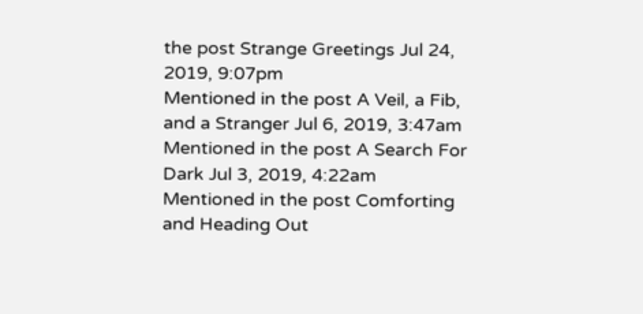the post Strange Greetings Jul 24, 2019, 9:07pm
Mentioned in the post A Veil, a Fib, and a Stranger Jul 6, 2019, 3:47am
Mentioned in the post A Search For Dark Jul 3, 2019, 4:22am
Mentioned in the post Comforting and Heading Out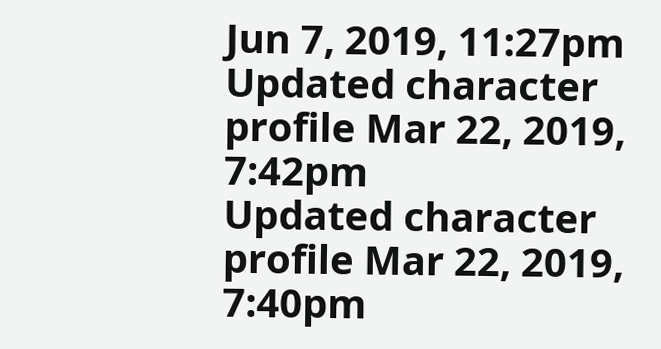Jun 7, 2019, 11:27pm
Updated character profile Mar 22, 2019, 7:42pm
Updated character profile Mar 22, 2019, 7:40pm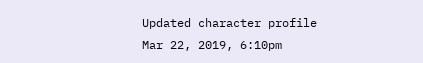Updated character profile Mar 22, 2019, 6:10pm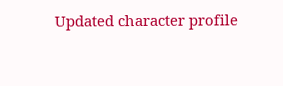Updated character profile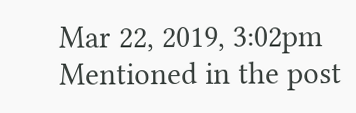Mar 22, 2019, 3:02pm
Mentioned in the post